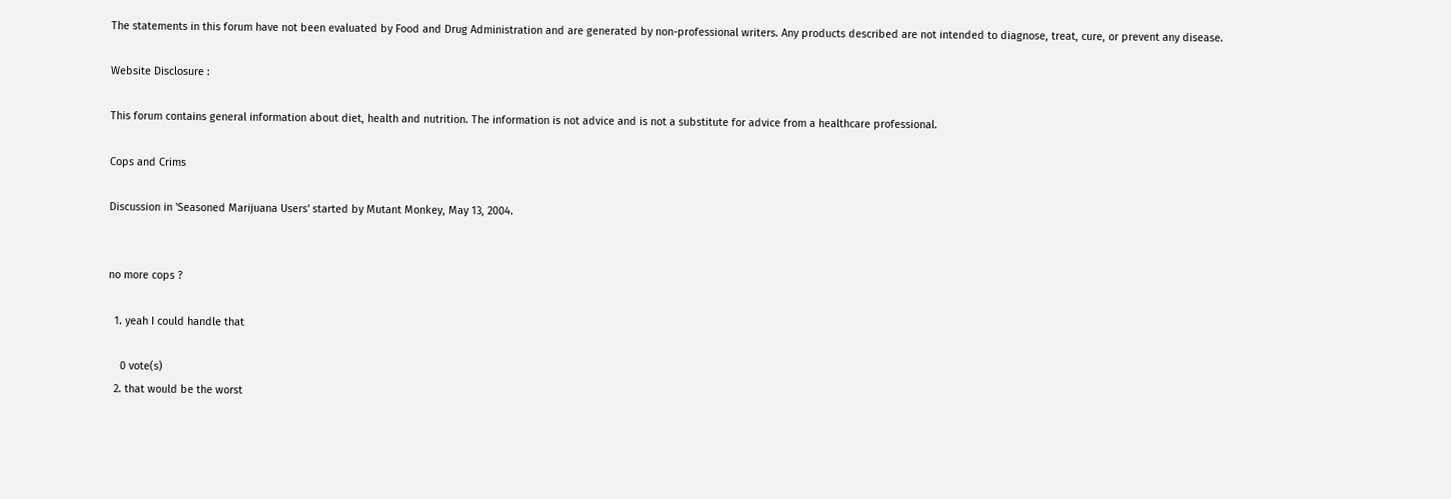The statements in this forum have not been evaluated by Food and Drug Administration and are generated by non-professional writers. Any products described are not intended to diagnose, treat, cure, or prevent any disease.

Website Disclosure :

This forum contains general information about diet, health and nutrition. The information is not advice and is not a substitute for advice from a healthcare professional.

Cops and Crims

Discussion in 'Seasoned Marijuana Users' started by Mutant Monkey, May 13, 2004.


no more cops ?

  1. yeah I could handle that

    0 vote(s)
  2. that would be the worst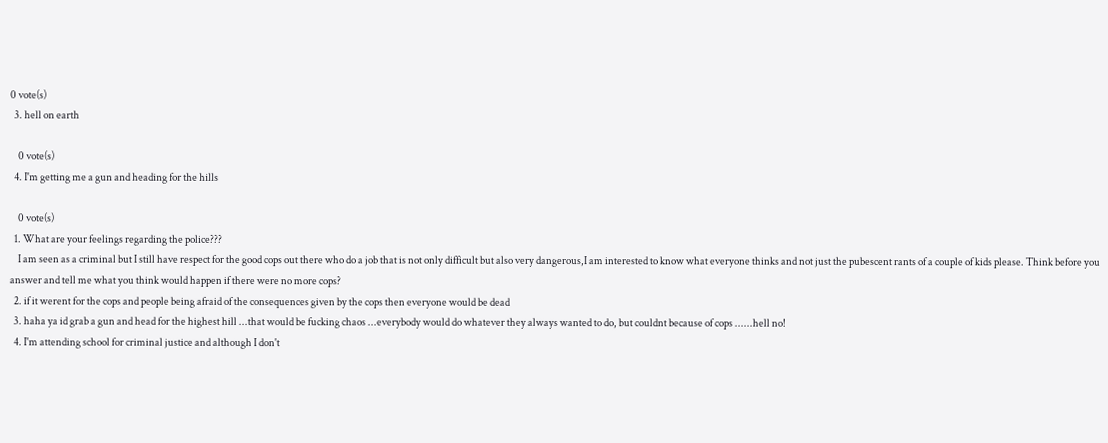0 vote(s)
  3. hell on earth

    0 vote(s)
  4. I'm getting me a gun and heading for the hills

    0 vote(s)
  1. What are your feelings regarding the police???
    I am seen as a criminal but I still have respect for the good cops out there who do a job that is not only difficult but also very dangerous,I am interested to know what everyone thinks and not just the pubescent rants of a couple of kids please. Think before you answer and tell me what you think would happen if there were no more cops?
  2. if it werent for the cops and people being afraid of the consequences given by the cops then everyone would be dead
  3. haha ya id grab a gun and head for the highest hill ...that would be fucking chaos ...everybody would do whatever they always wanted to do, but couldnt because of cops ......hell no!
  4. I'm attending school for criminal justice and although I don't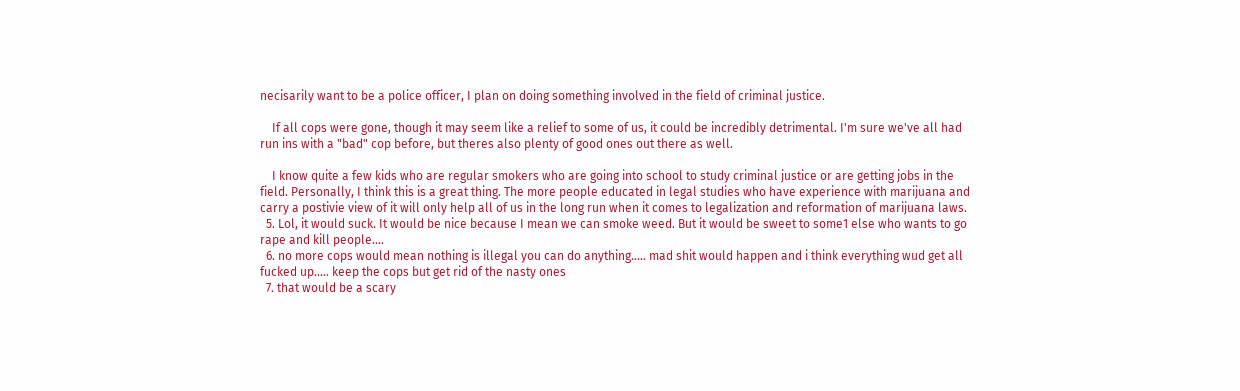necisarily want to be a police officer, I plan on doing something involved in the field of criminal justice.

    If all cops were gone, though it may seem like a relief to some of us, it could be incredibly detrimental. I'm sure we've all had run ins with a "bad" cop before, but theres also plenty of good ones out there as well.

    I know quite a few kids who are regular smokers who are going into school to study criminal justice or are getting jobs in the field. Personally, I think this is a great thing. The more people educated in legal studies who have experience with marijuana and carry a postivie view of it will only help all of us in the long run when it comes to legalization and reformation of marijuana laws.
  5. Lol, it would suck. It would be nice because I mean we can smoke weed. But it would be sweet to some1 else who wants to go rape and kill people....
  6. no more cops would mean nothing is illegal you can do anything..... mad shit would happen and i think everything wud get all fucked up..... keep the cops but get rid of the nasty ones
  7. that would be a scary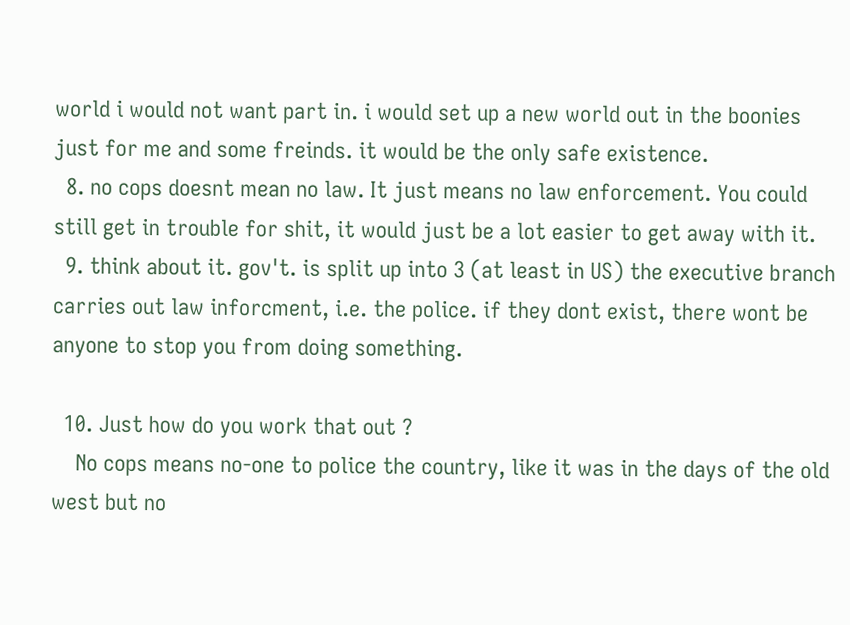world i would not want part in. i would set up a new world out in the boonies just for me and some freinds. it would be the only safe existence.
  8. no cops doesnt mean no law. It just means no law enforcement. You could still get in trouble for shit, it would just be a lot easier to get away with it.
  9. think about it. gov't. is split up into 3 (at least in US) the executive branch carries out law inforcment, i.e. the police. if they dont exist, there wont be anyone to stop you from doing something.

  10. Just how do you work that out ?
    No cops means no-one to police the country, like it was in the days of the old west but no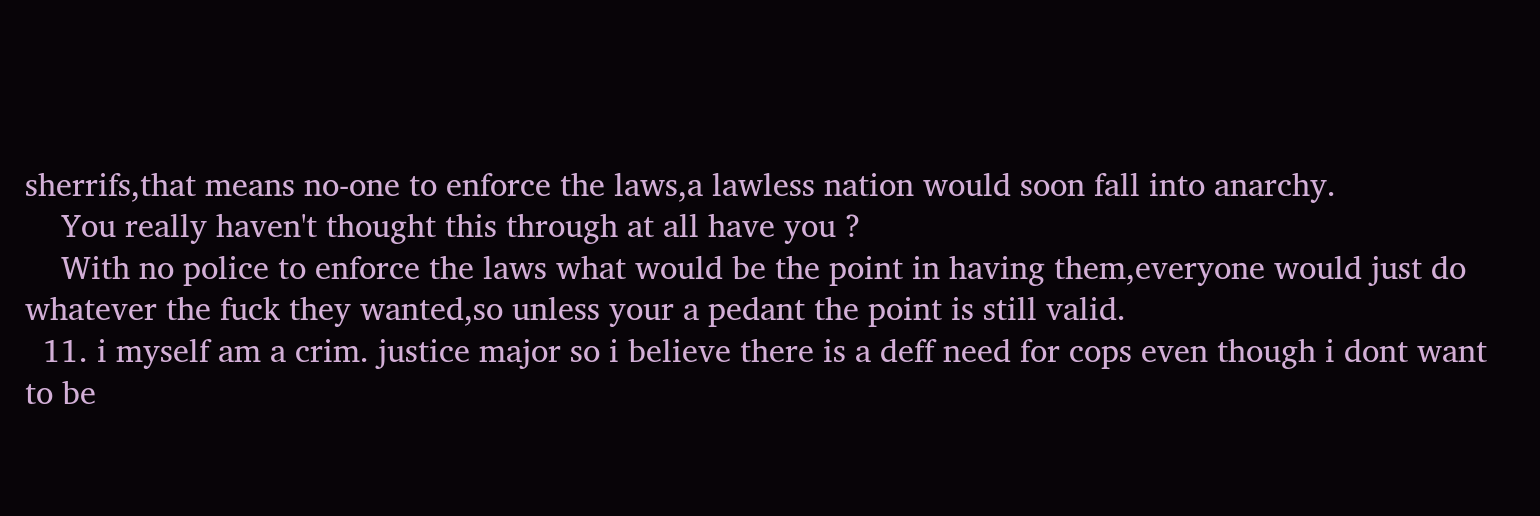sherrifs,that means no-one to enforce the laws,a lawless nation would soon fall into anarchy.
    You really haven't thought this through at all have you ?
    With no police to enforce the laws what would be the point in having them,everyone would just do whatever the fuck they wanted,so unless your a pedant the point is still valid.
  11. i myself am a crim. justice major so i believe there is a deff need for cops even though i dont want to be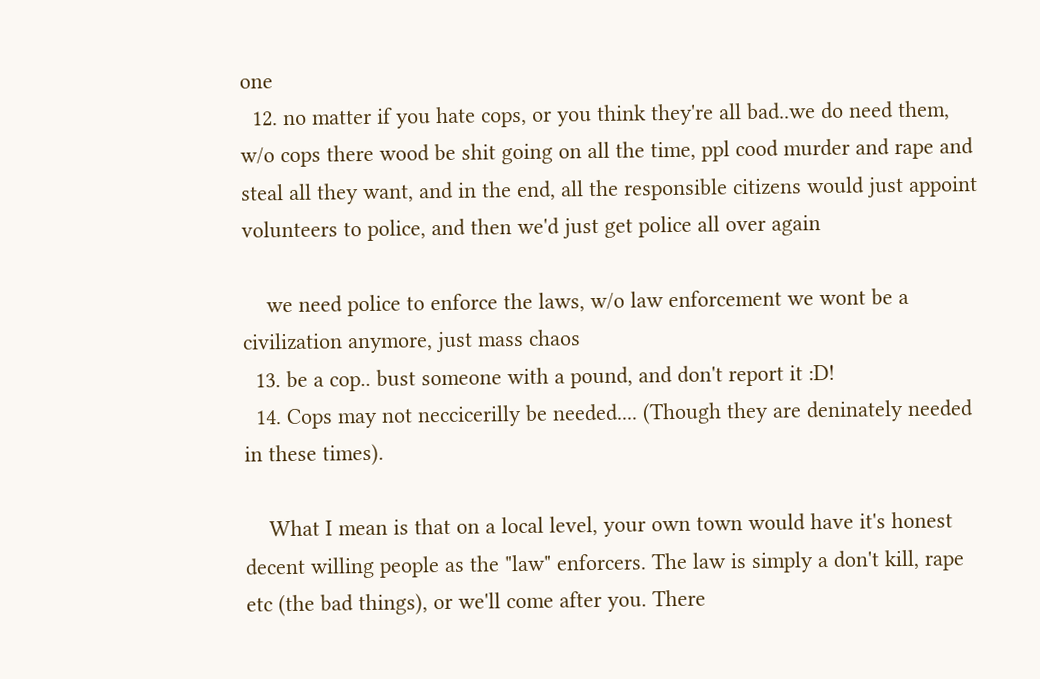one
  12. no matter if you hate cops, or you think they're all bad..we do need them, w/o cops there wood be shit going on all the time, ppl cood murder and rape and steal all they want, and in the end, all the responsible citizens would just appoint volunteers to police, and then we'd just get police all over again

    we need police to enforce the laws, w/o law enforcement we wont be a civilization anymore, just mass chaos
  13. be a cop.. bust someone with a pound, and don't report it :D!
  14. Cops may not neccicerilly be needed.... (Though they are deninately needed in these times).

    What I mean is that on a local level, your own town would have it's honest decent willing people as the "law" enforcers. The law is simply a don't kill, rape etc (the bad things), or we'll come after you. There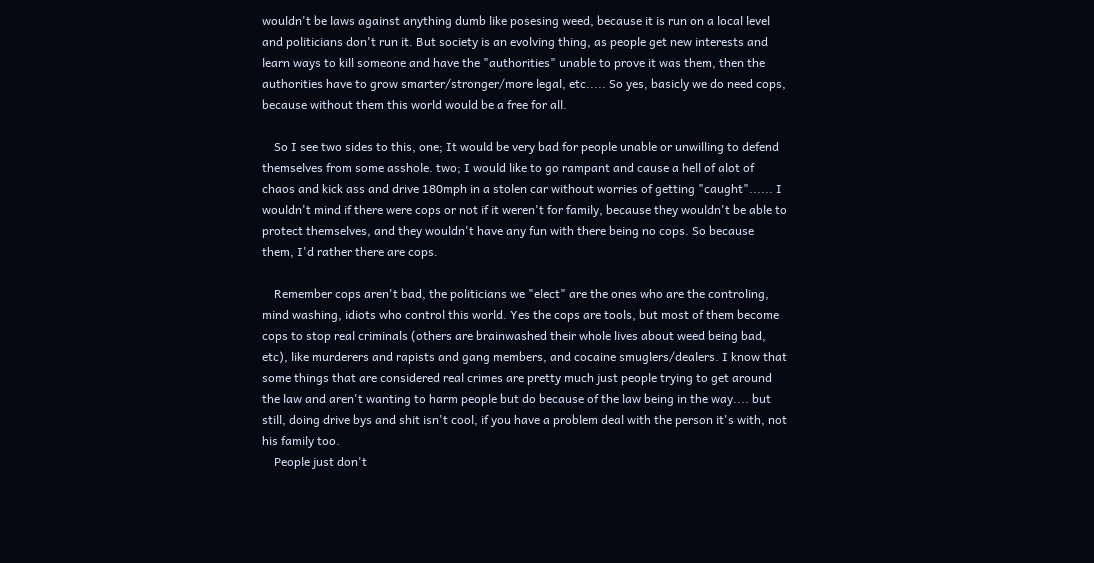wouldn't be laws against anything dumb like posesing weed, because it is run on a local level and politicians don't run it. But society is an evolving thing, as people get new interests and learn ways to kill someone and have the "authorities" unable to prove it was them, then the authorities have to grow smarter/stronger/more legal, etc..... So yes, basicly we do need cops, because without them this world would be a free for all.

    So I see two sides to this, one; It would be very bad for people unable or unwilling to defend themselves from some asshole. two; I would like to go rampant and cause a hell of alot of chaos and kick ass and drive 180mph in a stolen car without worries of getting "caught"...... I wouldn't mind if there were cops or not if it weren't for family, because they wouldn't be able to protect themselves, and they wouldn't have any fun with there being no cops. So because them, I'd rather there are cops.

    Remember cops aren't bad, the politicians we "elect" are the ones who are the controling, mind washing, idiots who control this world. Yes the cops are tools, but most of them become cops to stop real criminals (others are brainwashed their whole lives about weed being bad, etc), like murderers and rapists and gang members, and cocaine smuglers/dealers. I know that some things that are considered real crimes are pretty much just people trying to get around the law and aren't wanting to harm people but do because of the law being in the way.... but still, doing drive bys and shit isn't cool, if you have a problem deal with the person it's with, not his family too.
    People just don't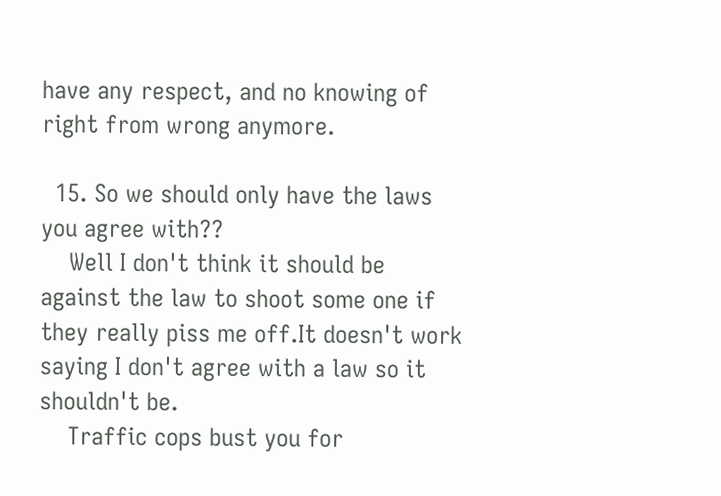have any respect, and no knowing of right from wrong anymore.

  15. So we should only have the laws you agree with??
    Well I don't think it should be against the law to shoot some one if they really piss me off.It doesn't work saying I don't agree with a law so it shouldn't be.
    Traffic cops bust you for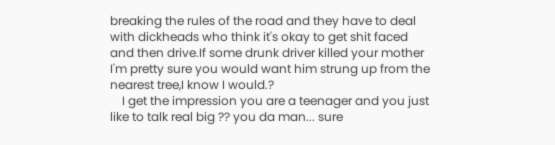breaking the rules of the road and they have to deal with dickheads who think it's okay to get shit faced and then drive.If some drunk driver killed your mother I'm pretty sure you would want him strung up from the nearest tree,I know I would.?
    I get the impression you are a teenager and you just like to talk real big ?? you da man... sure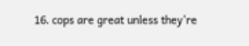16. cops are great unless they're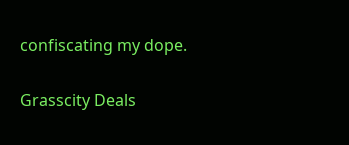confiscating my dope.

Grasscity Deals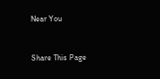Near You


Share This Page